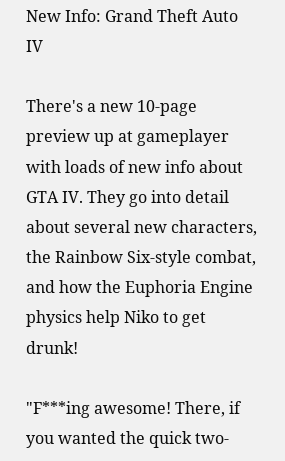New Info: Grand Theft Auto IV

There's a new 10-page preview up at gameplayer with loads of new info about GTA IV. They go into detail about several new characters, the Rainbow Six-style combat, and how the Euphoria Engine physics help Niko to get drunk!

"F***ing awesome! There, if you wanted the quick two-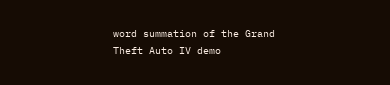word summation of the Grand Theft Auto IV demo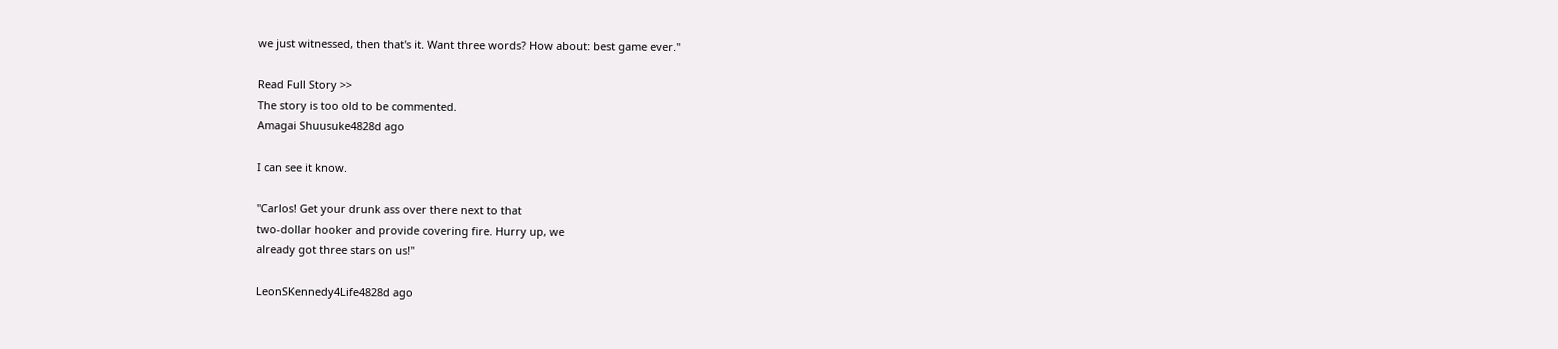we just witnessed, then that's it. Want three words? How about: best game ever."

Read Full Story >>
The story is too old to be commented.
Amagai Shuusuke4828d ago

I can see it know.

"Carlos! Get your drunk ass over there next to that
two-dollar hooker and provide covering fire. Hurry up, we
already got three stars on us!"

LeonSKennedy4Life4828d ago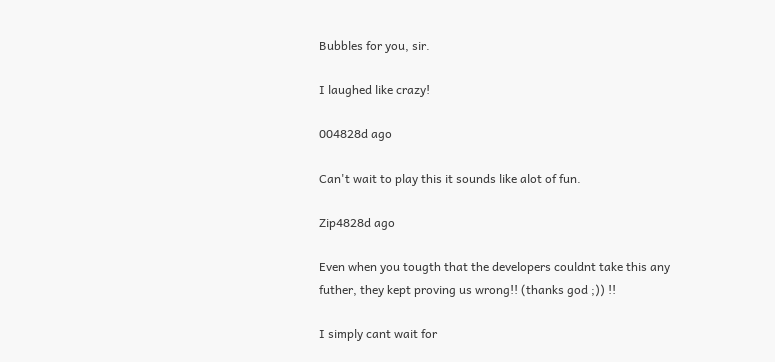Bubbles for you, sir.

I laughed like crazy!

004828d ago

Can't wait to play this it sounds like alot of fun.

Zip4828d ago

Even when you tougth that the developers couldnt take this any futher, they kept proving us wrong!! (thanks god ;)) !!

I simply cant wait for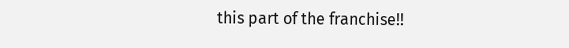this part of the franchise!!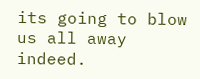its going to blow us all away indeed.